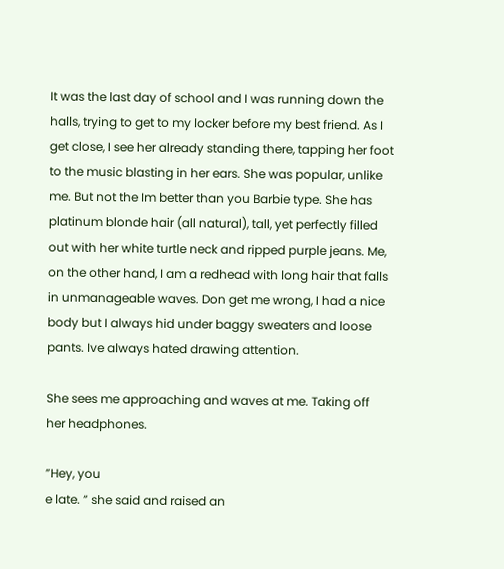It was the last day of school and I was running down the halls, trying to get to my locker before my best friend. As I get close, I see her already standing there, tapping her foot to the music blasting in her ears. She was popular, unlike me. But not the Im better than you Barbie type. She has platinum blonde hair (all natural), tall, yet perfectly filled out with her white turtle neck and ripped purple jeans. Me, on the other hand, I am a redhead with long hair that falls in unmanageable waves. Don get me wrong, I had a nice body but I always hid under baggy sweaters and loose pants. Ive always hated drawing attention.

She sees me approaching and waves at me. Taking off her headphones.

”Hey, you
e late. ” she said and raised an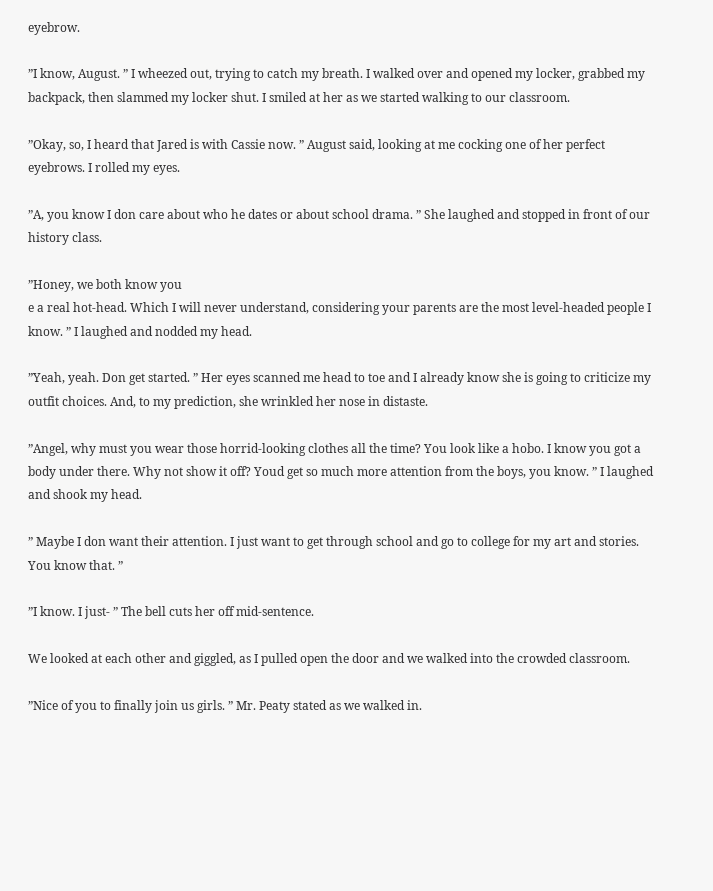eyebrow.

”I know, August. ” I wheezed out, trying to catch my breath. I walked over and opened my locker, grabbed my backpack, then slammed my locker shut. I smiled at her as we started walking to our classroom.

”Okay, so, I heard that Jared is with Cassie now. ” August said, looking at me cocking one of her perfect eyebrows. I rolled my eyes.

”A, you know I don care about who he dates or about school drama. ” She laughed and stopped in front of our history class.

”Honey, we both know you
e a real hot-head. Which I will never understand, considering your parents are the most level-headed people I know. ” I laughed and nodded my head.

”Yeah, yeah. Don get started. ” Her eyes scanned me head to toe and I already know she is going to criticize my outfit choices. And, to my prediction, she wrinkled her nose in distaste.

”Angel, why must you wear those horrid-looking clothes all the time? You look like a hobo. I know you got a body under there. Why not show it off? Youd get so much more attention from the boys, you know. ” I laughed and shook my head.

” Maybe I don want their attention. I just want to get through school and go to college for my art and stories. You know that. ”

”I know. I just- ” The bell cuts her off mid-sentence.

We looked at each other and giggled, as I pulled open the door and we walked into the crowded classroom.

”Nice of you to finally join us girls. ” Mr. Peaty stated as we walked in.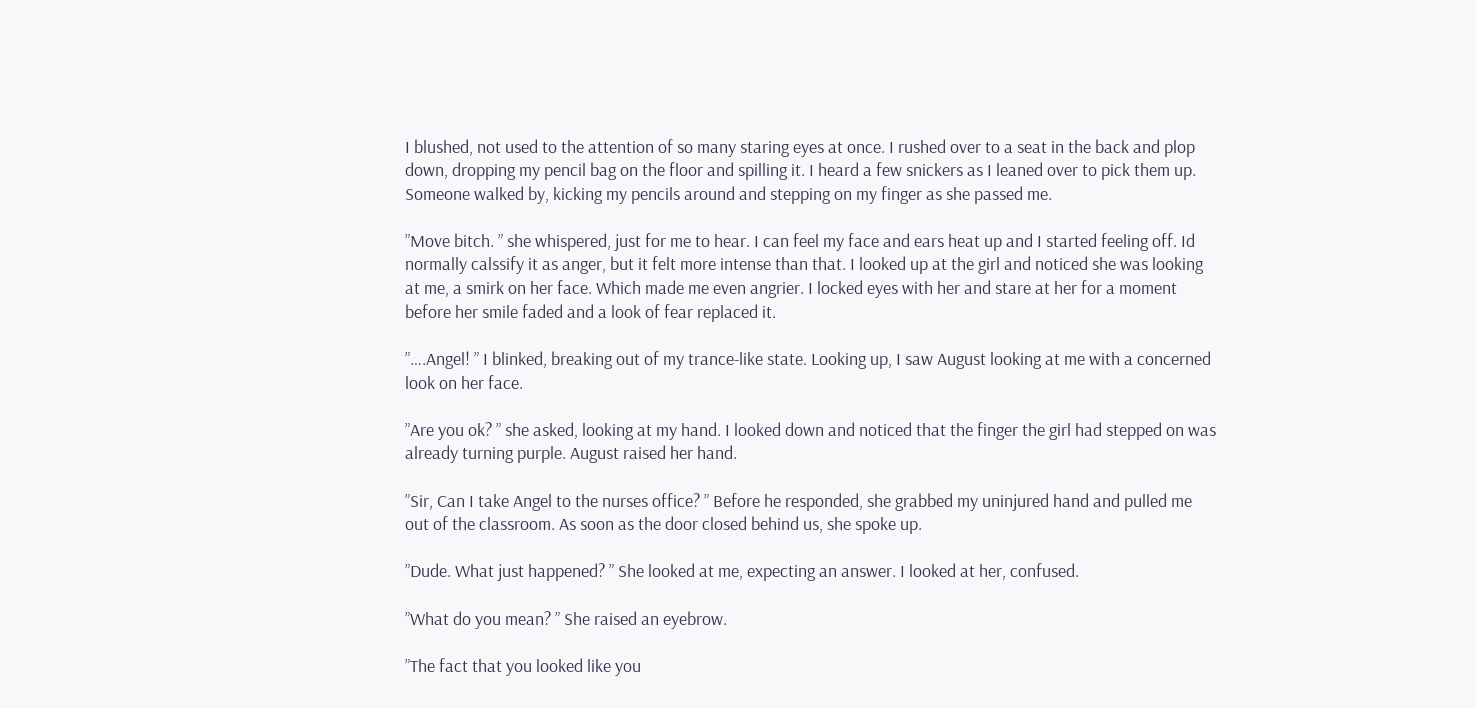I blushed, not used to the attention of so many staring eyes at once. I rushed over to a seat in the back and plop down, dropping my pencil bag on the floor and spilling it. I heard a few snickers as I leaned over to pick them up. Someone walked by, kicking my pencils around and stepping on my finger as she passed me.

”Move bitch. ” she whispered, just for me to hear. I can feel my face and ears heat up and I started feeling off. Id normally calssify it as anger, but it felt more intense than that. I looked up at the girl and noticed she was looking at me, a smirk on her face. Which made me even angrier. I locked eyes with her and stare at her for a moment before her smile faded and a look of fear replaced it.

”….Angel! ” I blinked, breaking out of my trance-like state. Looking up, I saw August looking at me with a concerned look on her face.

”Are you ok? ” she asked, looking at my hand. I looked down and noticed that the finger the girl had stepped on was already turning purple. August raised her hand.

”Sir, Can I take Angel to the nurses office? ” Before he responded, she grabbed my uninjured hand and pulled me out of the classroom. As soon as the door closed behind us, she spoke up.

”Dude. What just happened? ” She looked at me, expecting an answer. I looked at her, confused.

”What do you mean? ” She raised an eyebrow.

”The fact that you looked like you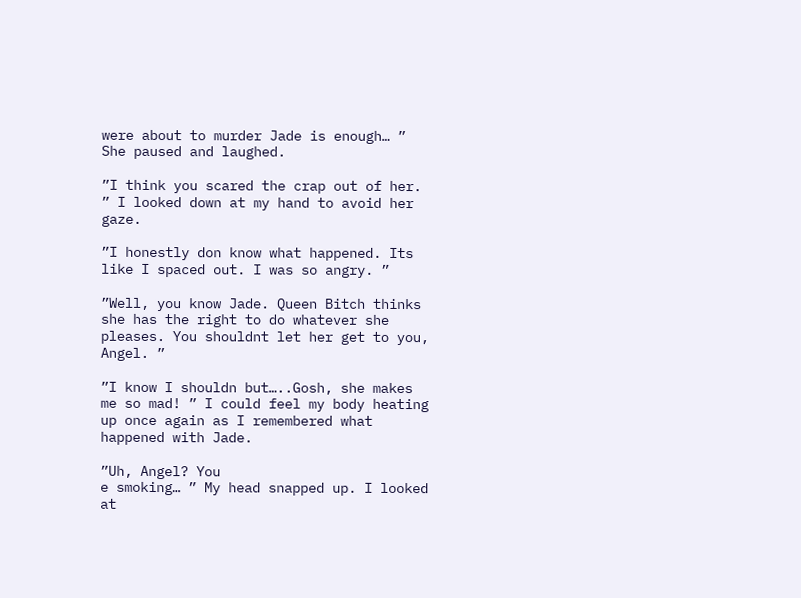were about to murder Jade is enough… ” She paused and laughed.

”I think you scared the crap out of her. ” I looked down at my hand to avoid her gaze.

”I honestly don know what happened. Its like I spaced out. I was so angry. ”

”Well, you know Jade. Queen Bitch thinks she has the right to do whatever she pleases. You shouldnt let her get to you, Angel. ”

”I know I shouldn but…..Gosh, she makes me so mad! ” I could feel my body heating up once again as I remembered what happened with Jade.

”Uh, Angel? You
e smoking… ” My head snapped up. I looked at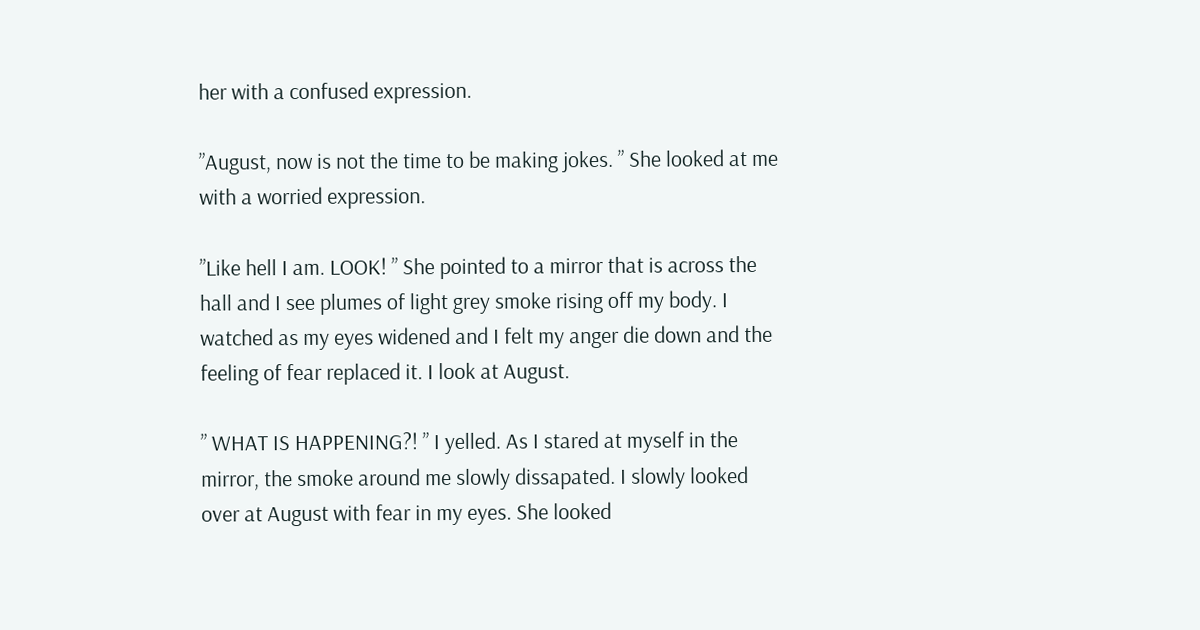her with a confused expression.

”August, now is not the time to be making jokes. ” She looked at me with a worried expression.

”Like hell I am. LOOK! ” She pointed to a mirror that is across the hall and I see plumes of light grey smoke rising off my body. I watched as my eyes widened and I felt my anger die down and the feeling of fear replaced it. I look at August.

” WHAT IS HAPPENING?! ” I yelled. As I stared at myself in the mirror, the smoke around me slowly dissapated. I slowly looked over at August with fear in my eyes. She looked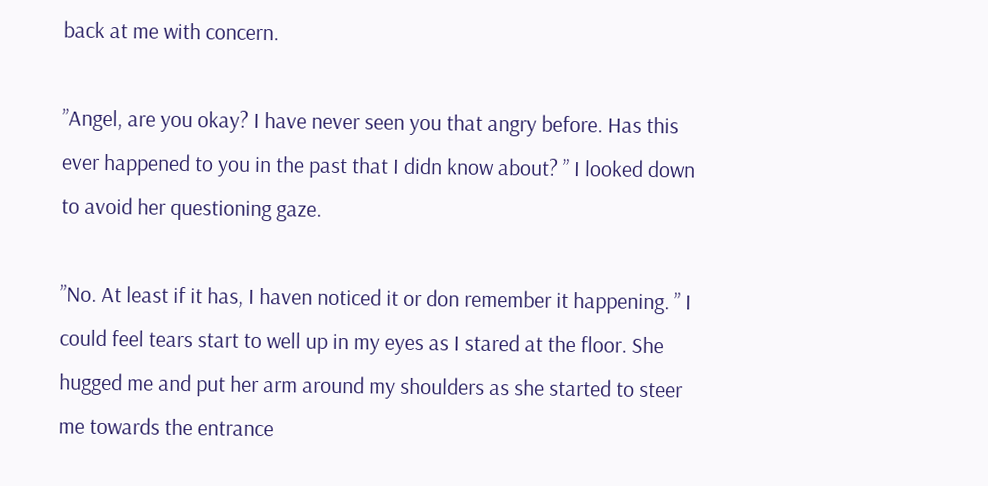back at me with concern.

”Angel, are you okay? I have never seen you that angry before. Has this ever happened to you in the past that I didn know about? ” I looked down to avoid her questioning gaze.

”No. At least if it has, I haven noticed it or don remember it happening. ” I could feel tears start to well up in my eyes as I stared at the floor. She hugged me and put her arm around my shoulders as she started to steer me towards the entrance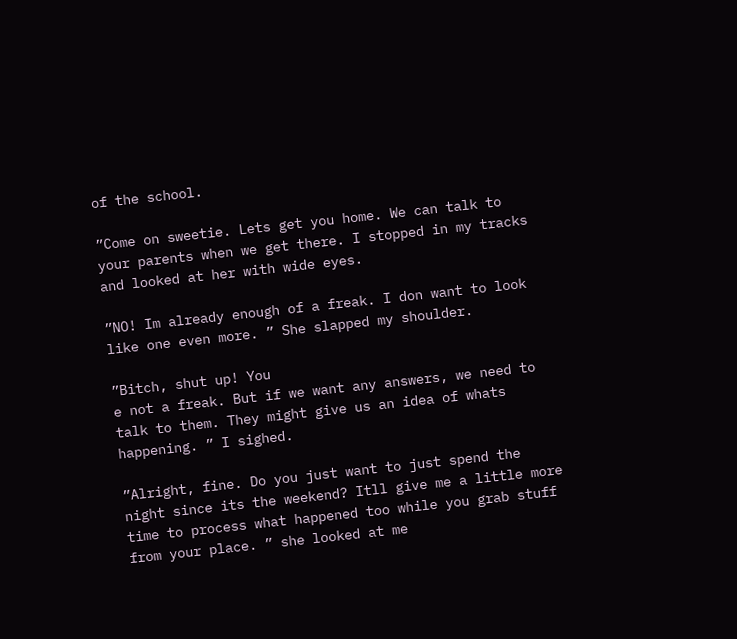of the school.

”Come on sweetie. Lets get you home. We can talk to your parents when we get there. I stopped in my tracks and looked at her with wide eyes.

”NO! Im already enough of a freak. I don want to look like one even more. ” She slapped my shoulder.

”Bitch, shut up! You
e not a freak. But if we want any answers, we need to talk to them. They might give us an idea of whats happening. ” I sighed.

”Alright, fine. Do you just want to just spend the night since its the weekend? Itll give me a little more time to process what happened too while you grab stuff from your place. ” she looked at me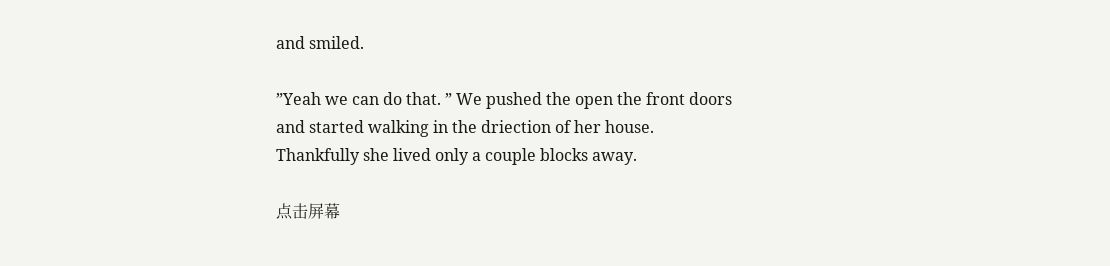and smiled.

”Yeah we can do that. ” We pushed the open the front doors and started walking in the driection of her house. Thankfully she lived only a couple blocks away.

点击屏幕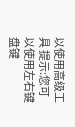以使用高级工具 提示:您可以使用左右键盘键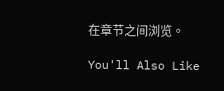在章节之间浏览。

You'll Also Like